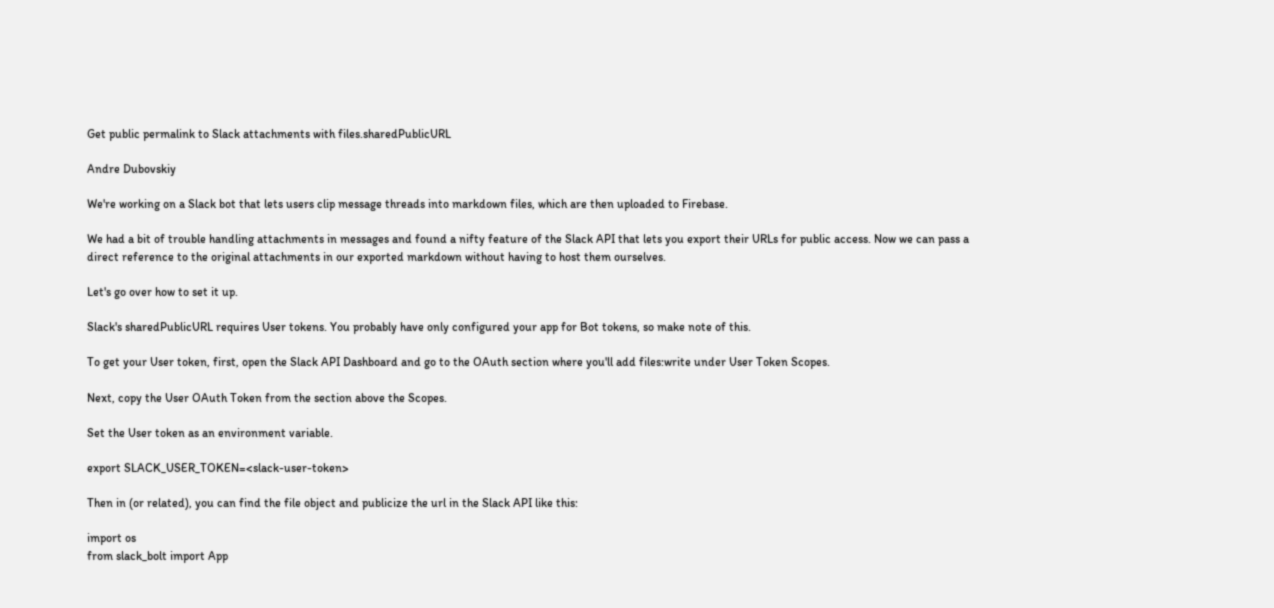Get public permalink to Slack attachments with files.sharedPublicURL

Andre Dubovskiy

We're working on a Slack bot that lets users clip message threads into markdown files, which are then uploaded to Firebase.

We had a bit of trouble handling attachments in messages and found a nifty feature of the Slack API that lets you export their URLs for public access. Now we can pass a direct reference to the original attachments in our exported markdown without having to host them ourselves.

Let's go over how to set it up.

Slack's sharedPublicURL requires User tokens. You probably have only configured your app for Bot tokens, so make note of this.

To get your User token, first, open the Slack API Dashboard and go to the OAuth section where you'll add files:write under User Token Scopes.

Next, copy the User OAuth Token from the section above the Scopes.

Set the User token as an environment variable.

export SLACK_USER_TOKEN=<slack-user-token>

Then in (or related), you can find the file object and publicize the url in the Slack API like this:

import os
from slack_bolt import App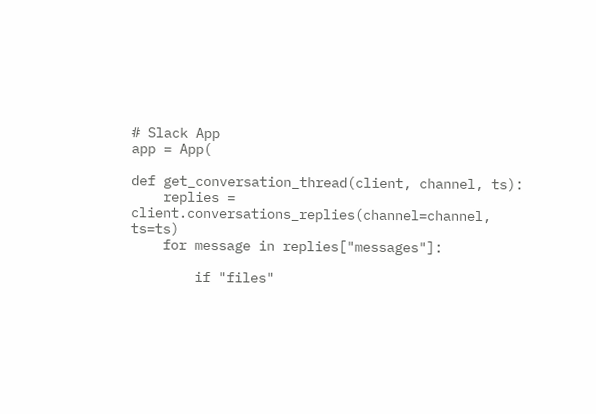# Slack App
app = App(

def get_conversation_thread(client, channel, ts):
    replies = client.conversations_replies(channel=channel, ts=ts)
    for message in replies["messages"]:

        if "files"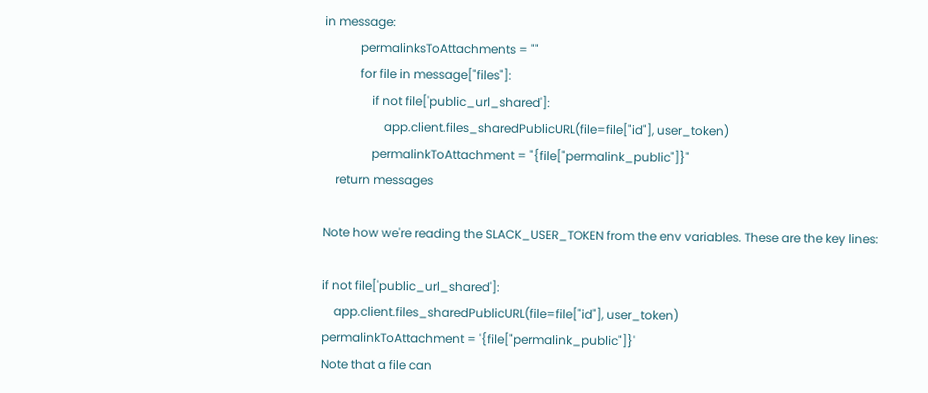in message:
            permalinksToAttachments = ""
            for file in message["files"]:
                if not file['public_url_shared']:
                    app.client.files_sharedPublicURL(file=file["id"], user_token)
                permalinkToAttachment = "{file["permalink_public"]}"
    return messages

Note how we're reading the SLACK_USER_TOKEN from the env variables. These are the key lines:

if not file['public_url_shared']:
    app.client.files_sharedPublicURL(file=file["id"], user_token)
permalinkToAttachment = '{file["permalink_public"]}'
Note that a file can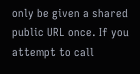only be given a shared public URL once. If you attempt to call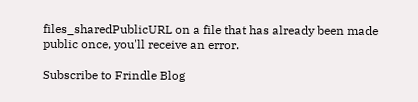files_sharedPublicURL on a file that has already been made public once, you'll receive an error.

Subscribe to Frindle Blog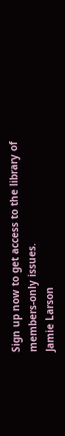Sign up now to get access to the library of members-only issues.
Jamie Larson